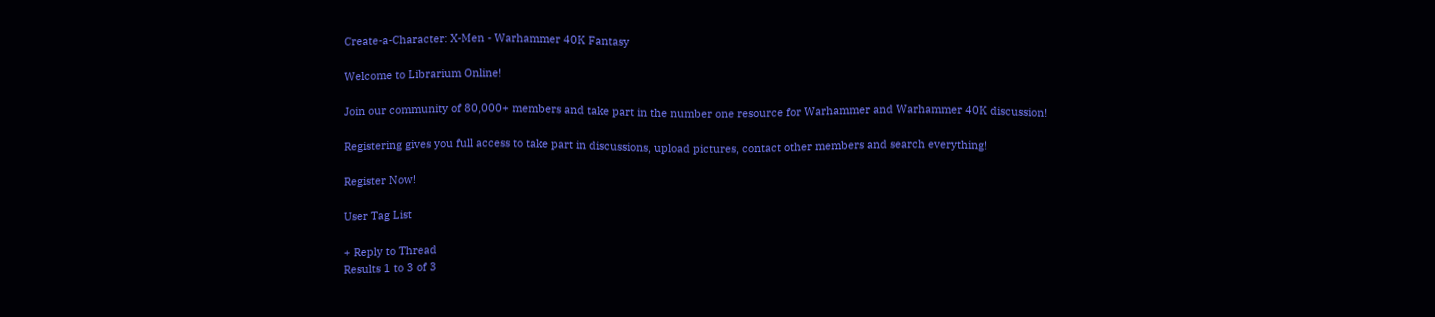Create-a-Character: X-Men - Warhammer 40K Fantasy

Welcome to Librarium Online!

Join our community of 80,000+ members and take part in the number one resource for Warhammer and Warhammer 40K discussion!

Registering gives you full access to take part in discussions, upload pictures, contact other members and search everything!

Register Now!

User Tag List

+ Reply to Thread
Results 1 to 3 of 3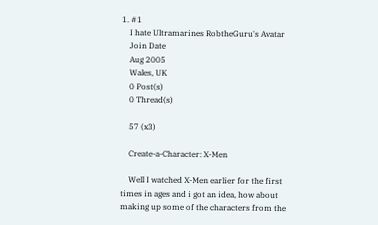1. #1
    I hate Ultramarines RobtheGuru's Avatar
    Join Date
    Aug 2005
    Wales, UK
    0 Post(s)
    0 Thread(s)

    57 (x3)

    Create-a-Character: X-Men

    Well I watched X-Men earlier for the first times in ages and i got an idea, how about making up some of the characters from the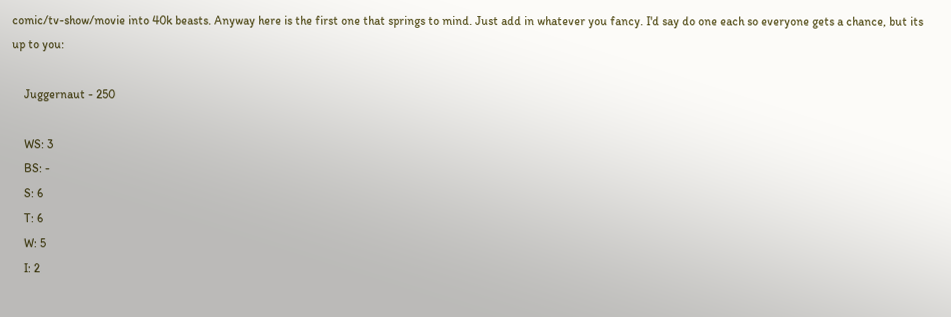comic/tv-show/movie into 40k beasts. Anyway here is the first one that springs to mind. Just add in whatever you fancy. I'd say do one each so everyone gets a chance, but its up to you:

    Juggernaut - 250

    WS: 3
    BS: -
    S: 6
    T: 6
    W: 5
    I: 2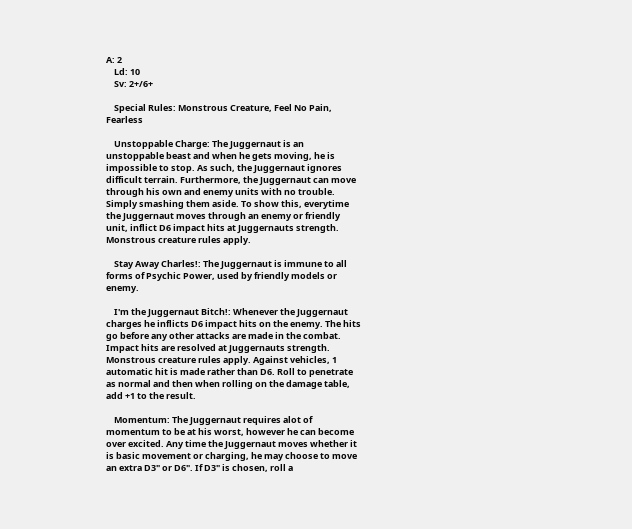A: 2
    Ld: 10
    Sv: 2+/6+

    Special Rules: Monstrous Creature, Feel No Pain, Fearless

    Unstoppable Charge: The Juggernaut is an unstoppable beast and when he gets moving, he is impossible to stop. As such, the Juggernaut ignores difficult terrain. Furthermore, the Juggernaut can move through his own and enemy units with no trouble. Simply smashing them aside. To show this, everytime the Juggernaut moves through an enemy or friendly unit, inflict D6 impact hits at Juggernauts strength. Monstrous creature rules apply.

    Stay Away Charles!: The Juggernaut is immune to all forms of Psychic Power, used by friendly models or enemy.

    I'm the Juggernaut Bitch!: Whenever the Juggernaut charges he inflicts D6 impact hits on the enemy. The hits go before any other attacks are made in the combat. Impact hits are resolved at Juggernauts strength. Monstrous creature rules apply. Against vehicles, 1 automatic hit is made rather than D6. Roll to penetrate as normal and then when rolling on the damage table, add +1 to the result.

    Momentum: The Juggernaut requires alot of momentum to be at his worst, however he can become over excited. Any time the Juggernaut moves whether it is basic movement or charging, he may choose to move an extra D3" or D6". If D3" is chosen, roll a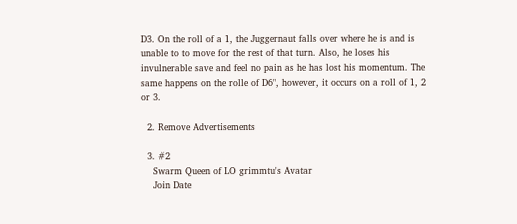D3. On the roll of a 1, the Juggernaut falls over where he is and is unable to to move for the rest of that turn. Also, he loses his invulnerable save and feel no pain as he has lost his momentum. The same happens on the rolle of D6", however, it occurs on a roll of 1, 2 or 3.

  2. Remove Advertisements

  3. #2
    Swarm Queen of LO grimmtu's Avatar
    Join Date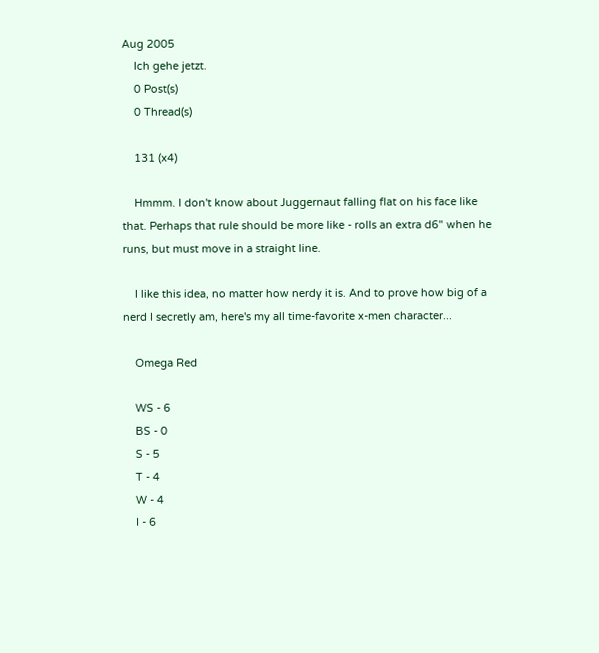Aug 2005
    Ich gehe jetzt.
    0 Post(s)
    0 Thread(s)

    131 (x4)

    Hmmm. I don't know about Juggernaut falling flat on his face like that. Perhaps that rule should be more like - rolls an extra d6" when he runs, but must move in a straight line.

    I like this idea, no matter how nerdy it is. And to prove how big of a nerd I secretly am, here's my all time-favorite x-men character...

    Omega Red

    WS - 6
    BS - 0
    S - 5
    T - 4
    W - 4
    I - 6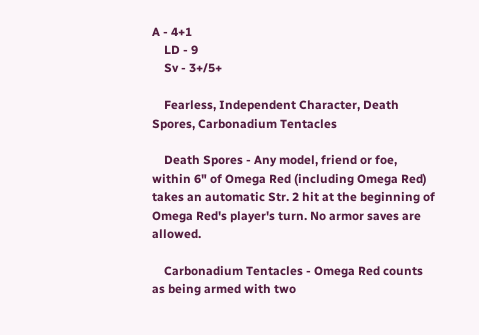A - 4+1
    LD - 9
    Sv - 3+/5+

    Fearless, Independent Character, Death Spores, Carbonadium Tentacles

    Death Spores - Any model, friend or foe, within 6" of Omega Red (including Omega Red) takes an automatic Str. 2 hit at the beginning of Omega Red's player's turn. No armor saves are allowed.

    Carbonadium Tentacles - Omega Red counts as being armed with two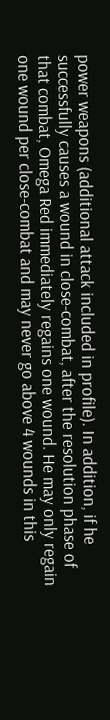power weapons (additional attack included in profile). In addition, if he successfully causes a wound in close-combat, after the resolution phase of that combat, Omega Red immediately regains one wound. He may only regain one wound per close-combat and may never go above 4 wounds in this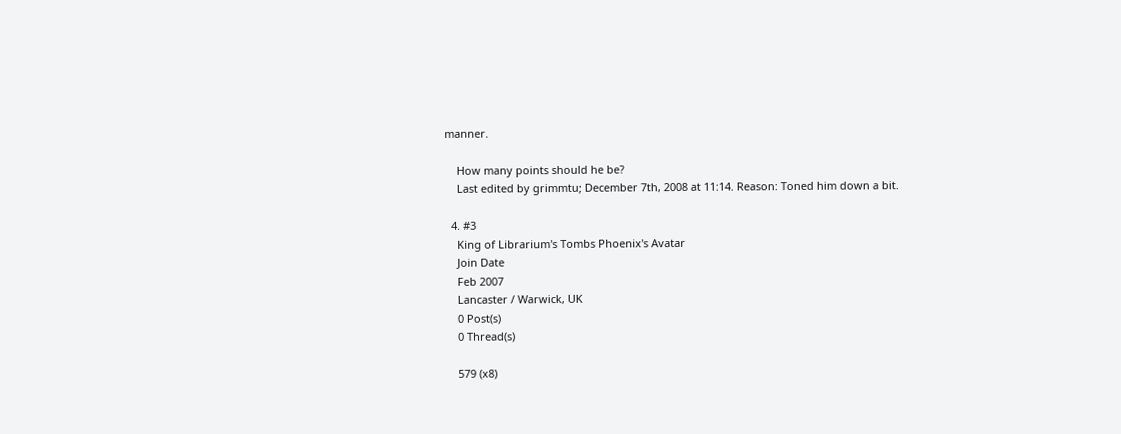manner.

    How many points should he be?
    Last edited by grimmtu; December 7th, 2008 at 11:14. Reason: Toned him down a bit.

  4. #3
    King of Librarium's Tombs Phoenix's Avatar
    Join Date
    Feb 2007
    Lancaster / Warwick, UK
    0 Post(s)
    0 Thread(s)

    579 (x8)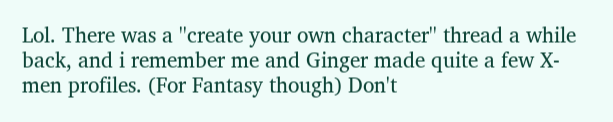Lol. There was a ''create your own character'' thread a while back, and i remember me and Ginger made quite a few X-men profiles. (For Fantasy though) Don't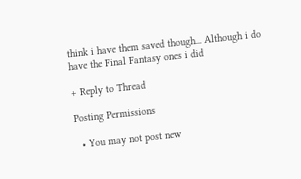think i have them saved though... Although i do have the Final Fantasy ones i did

+ Reply to Thread

Posting Permissions

  • You may not post new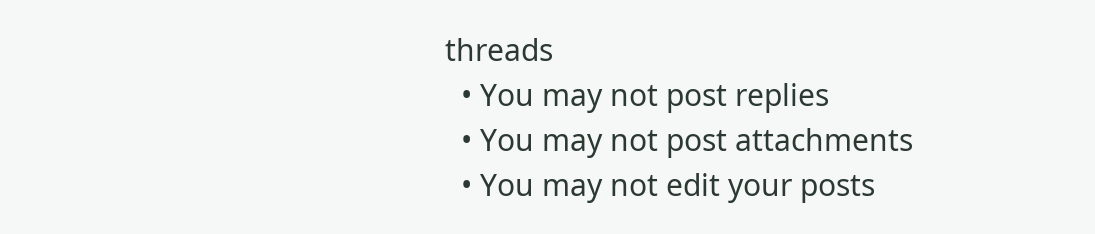threads
  • You may not post replies
  • You may not post attachments
  • You may not edit your posts